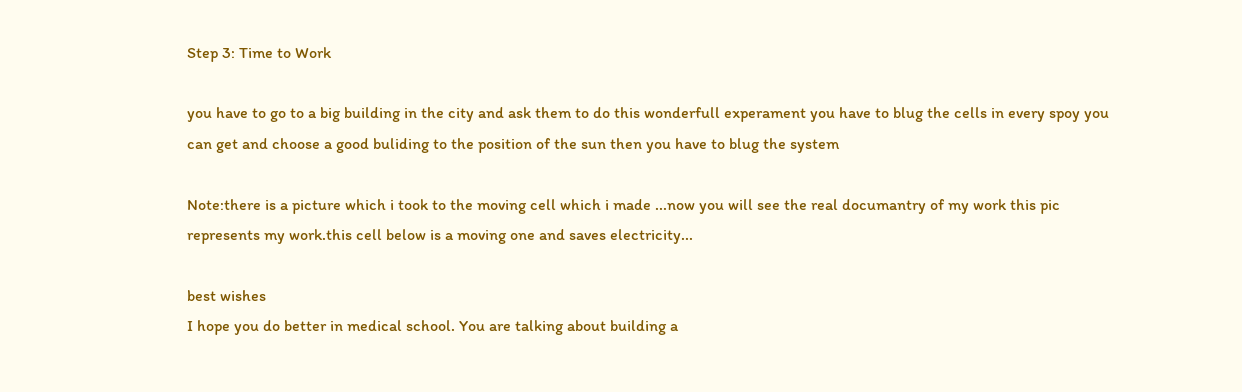Step 3: Time to Work

you have to go to a big building in the city and ask them to do this wonderfull experament you have to blug the cells in every spoy you can get and choose a good buliding to the position of the sun then you have to blug the system

Note:there is a picture which i took to the moving cell which i made ...now you will see the real documantry of my work this pic represents my work.this cell below is a moving one and saves electricity...

best wishes
I hope you do better in medical school. You are talking about building a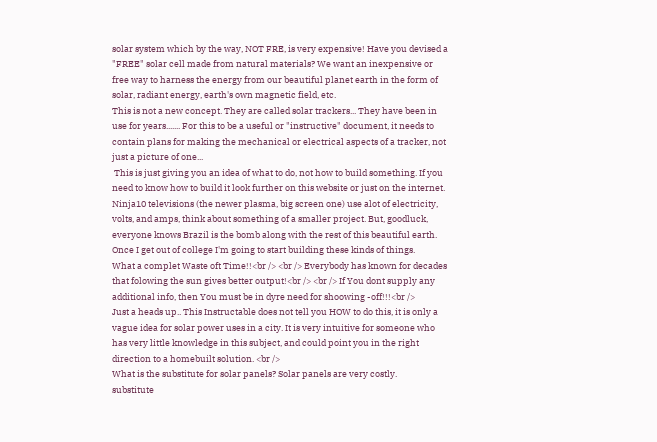solar system which by the way, NOT FRE, is very expensive! Have you devised a "FREE" solar cell made from natural materials? We want an inexpensive or free way to harness the energy from our beautiful planet earth in the form of solar, radiant energy, earth's own magnetic field, etc.
This is not a new concept. They are called solar trackers... They have been in use for years....... For this to be a useful or "instructive" document, it needs to contain plans for making the mechanical or electrical aspects of a tracker, not just a picture of one...
 This is just giving you an idea of what to do, not how to build something. If you need to know how to build it look further on this website or just on the internet. Ninja10 televisions (the newer plasma, big screen one) use alot of electricity, volts, and amps, think about something of a smaller project. But, goodluck, everyone knows Brazil is the bomb along with the rest of this beautiful earth. Once I get out of college I'm going to start building these kinds of things.
What a complet Waste oft Time!!<br /> <br /> Everybody has known for decades that folowing the sun gives better output!<br /> <br /> If You dont supply any additional info, then You must be in dyre need for shoowing -off!!!<br />
Just a heads up.. This Instructable does not tell you HOW to do this, it is only a vague idea for solar power uses in a city. It is very intuitive for someone who has very little knowledge in this subject, and could point you in the right direction to a homebuilt solution. <br />
What is the substitute for solar panels? Solar panels are very costly.
substitute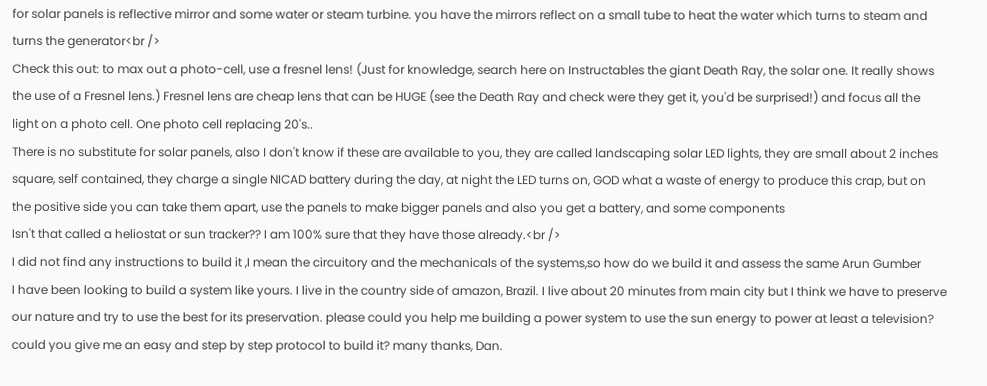for solar panels is reflective mirror and some water or steam turbine. you have the mirrors reflect on a small tube to heat the water which turns to steam and turns the generator<br />
Check this out: to max out a photo-cell, use a fresnel lens! (Just for knowledge, search here on Instructables the giant Death Ray, the solar one. It really shows the use of a Fresnel lens.) Fresnel lens are cheap lens that can be HUGE (see the Death Ray and check were they get it, you'd be surprised!) and focus all the light on a photo cell. One photo cell replacing 20's..
There is no substitute for solar panels, also I don't know if these are available to you, they are called landscaping solar LED lights, they are small about 2 inches square, self contained, they charge a single NICAD battery during the day, at night the LED turns on, GOD what a waste of energy to produce this crap, but on the positive side you can take them apart, use the panels to make bigger panels and also you get a battery, and some components
Isn't that called a heliostat or sun tracker?? I am 100% sure that they have those already.<br />
I did not find any instructions to build it ,I mean the circuitory and the mechanicals of the systems,so how do we build it and assess the same Arun Gumber
I have been looking to build a system like yours. I live in the country side of amazon, Brazil. I live about 20 minutes from main city but I think we have to preserve our nature and try to use the best for its preservation. please could you help me building a power system to use the sun energy to power at least a television? could you give me an easy and step by step protocol to build it? many thanks, Dan.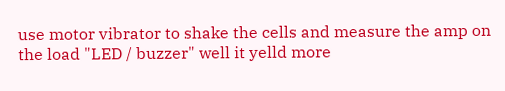use motor vibrator to shake the cells and measure the amp on the load "LED / buzzer" well it yelld more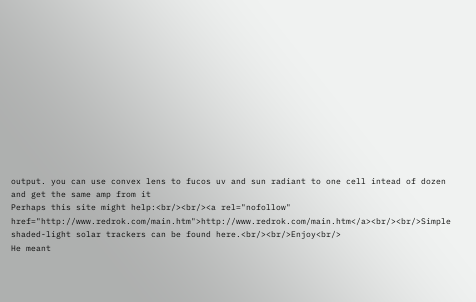output. you can use convex lens to fucos uv and sun radiant to one cell intead of dozen and get the same amp from it
Perhaps this site might help:<br/><br/><a rel="nofollow" href="http://www.redrok.com/main.htm">http://www.redrok.com/main.htm</a><br/><br/>Simple shaded-light solar trackers can be found here.<br/><br/>Enjoy<br/>
He meant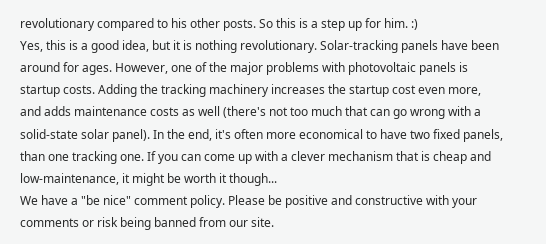revolutionary compared to his other posts. So this is a step up for him. :)
Yes, this is a good idea, but it is nothing revolutionary. Solar-tracking panels have been around for ages. However, one of the major problems with photovoltaic panels is startup costs. Adding the tracking machinery increases the startup cost even more, and adds maintenance costs as well (there's not too much that can go wrong with a solid-state solar panel). In the end, it's often more economical to have two fixed panels, than one tracking one. If you can come up with a clever mechanism that is cheap and low-maintenance, it might be worth it though...
We have a "be nice" comment policy. Please be positive and constructive with your comments or risk being banned from our site.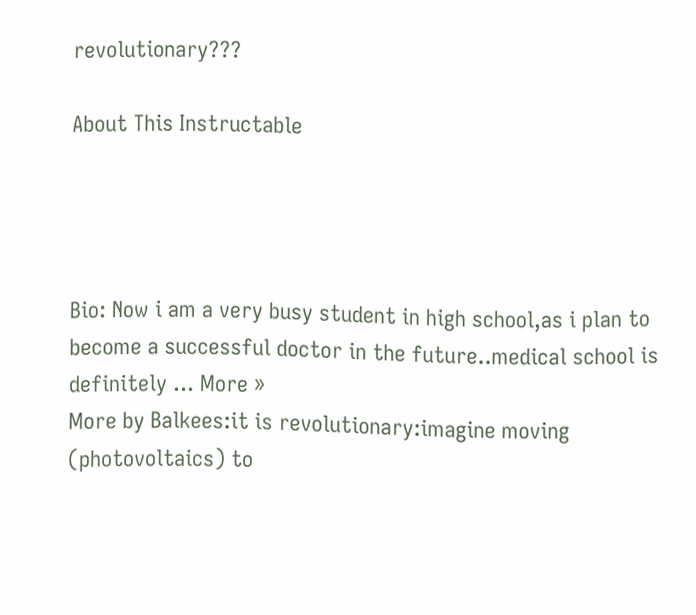revolutionary???

About This Instructable




Bio: Now i am a very busy student in high school,as i plan to become a successful doctor in the future..medical school is definitely ... More »
More by Balkees:it is revolutionary:imagine moving (photovoltaics) to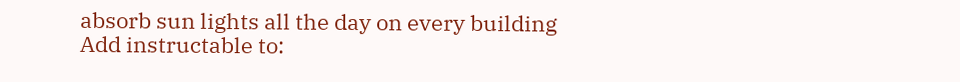absorb sun lights all the day on every building
Add instructable to: